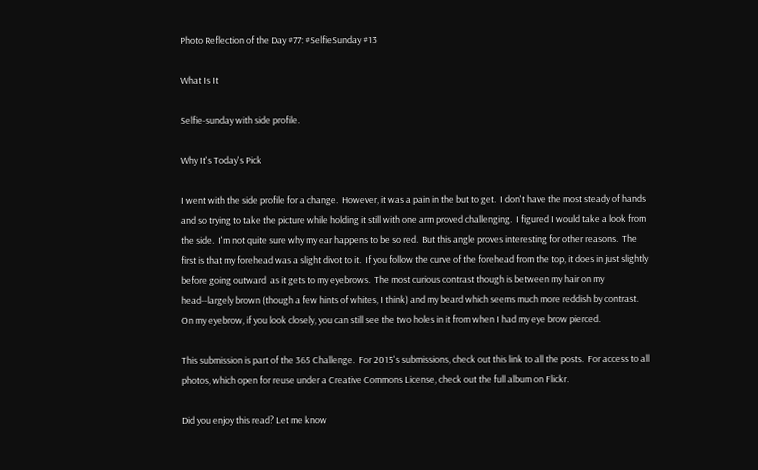Photo Reflection of the Day #77: #SelfieSunday #13

What Is It

Selfie-sunday with side profile.

Why It's Today's Pick

I went with the side profile for a change.  However, it was a pain in the but to get.  I don't have the most steady of hands and so trying to take the picture while holding it still with one arm proved challenging.  I figured I would take a look from the side.  I'm not quite sure why my ear happens to be so red.  But this angle proves interesting for other reasons.  The first is that my forehead was a slight divot to it.  If you follow the curve of the forehead from the top, it does in just slightly before going outward  as it gets to my eyebrows.  The most curious contrast though is between my hair on my head--largely brown (though a few hints of whites, I think) and my beard which seems much more reddish by contrast.  On my eyebrow, if you look closely, you can still see the two holes in it from when I had my eye brow pierced.

This submission is part of the 365 Challenge.  For 2015's submissions, check out this link to all the posts.  For access to all photos, which open for reuse under a Creative Commons License, check out the full album on Flickr.

Did you enjoy this read? Let me know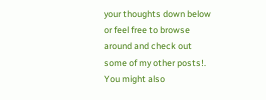your thoughts down below or feel free to browse around and check out some of my other posts!. You might also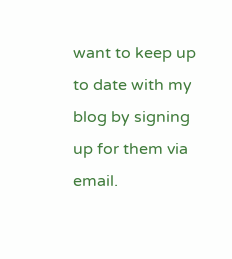want to keep up to date with my blog by signing up for them via email.